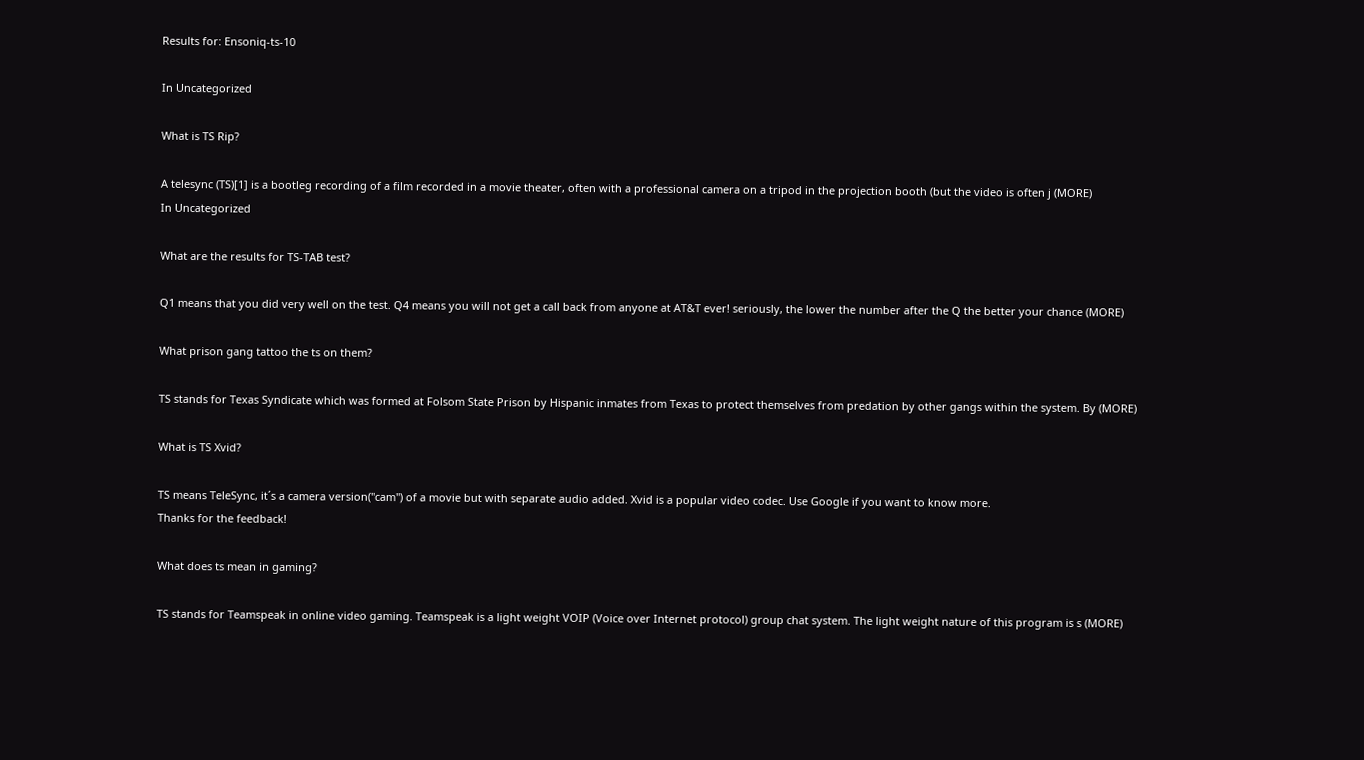Results for: Ensoniq-ts-10

In Uncategorized

What is TS Rip?

A telesync (TS)[1] is a bootleg recording of a film recorded in a movie theater, often with a professional camera on a tripod in the projection booth (but the video is often j (MORE)
In Uncategorized

What are the results for TS-TAB test?

Q1 means that you did very well on the test. Q4 means you will not get a call back from anyone at AT&T ever! seriously, the lower the number after the Q the better your chance (MORE)

What prison gang tattoo the ts on them?

TS stands for Texas Syndicate which was formed at Folsom State Prison by Hispanic inmates from Texas to protect themselves from predation by other gangs within the system. By (MORE)

What is TS Xvid?

TS means TeleSync, it´s a camera version("cam") of a movie but with separate audio added. Xvid is a popular video codec. Use Google if you want to know more.
Thanks for the feedback!

What does ts mean in gaming?

TS stands for Teamspeak in online video gaming. Teamspeak is a light weight VOIP (Voice over Internet protocol) group chat system. The light weight nature of this program is s (MORE)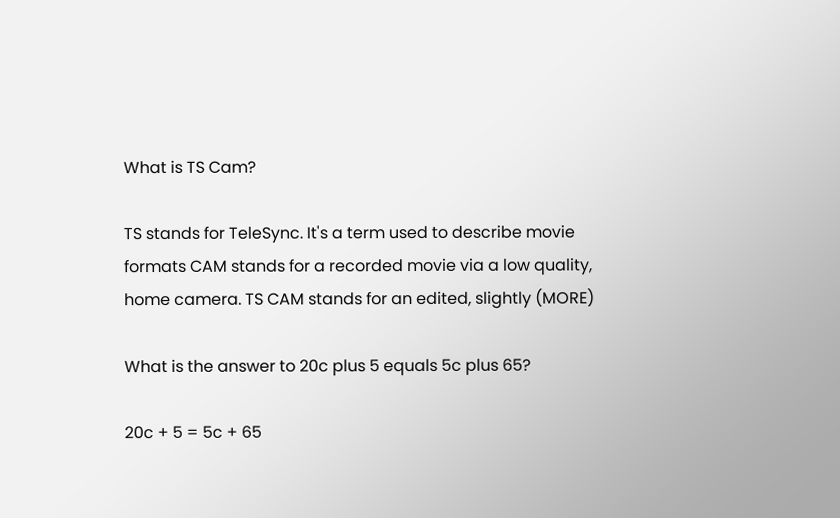What is TS Cam?

TS stands for TeleSync. It's a term used to describe movie formats CAM stands for a recorded movie via a low quality, home camera. TS CAM stands for an edited, slightly (MORE)

What is the answer to 20c plus 5 equals 5c plus 65?

20c + 5 = 5c + 65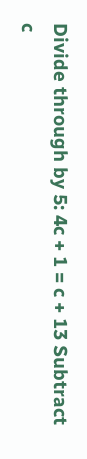Divide through by 5: 4c + 1 = c + 13 Subtract c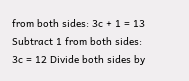from both sides: 3c + 1 = 13 Subtract 1 from both sides: 3c = 12 Divide both sides by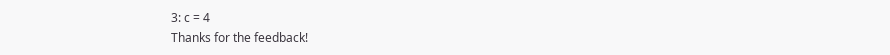3: c = 4
Thanks for the feedback!